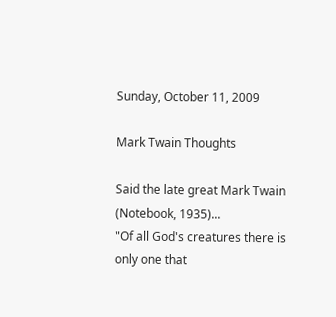Sunday, October 11, 2009

Mark Twain Thoughts

Said the late great Mark Twain (Notebook, 1935)...
"Of all God's creatures there is only one that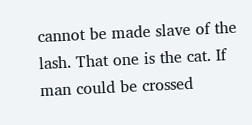cannot be made slave of the lash. That one is the cat. If man could be crossed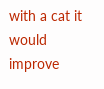with a cat it would improve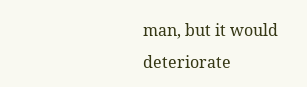man, but it would deteriorate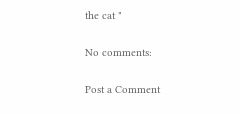the cat "

No comments:

Post a Comment